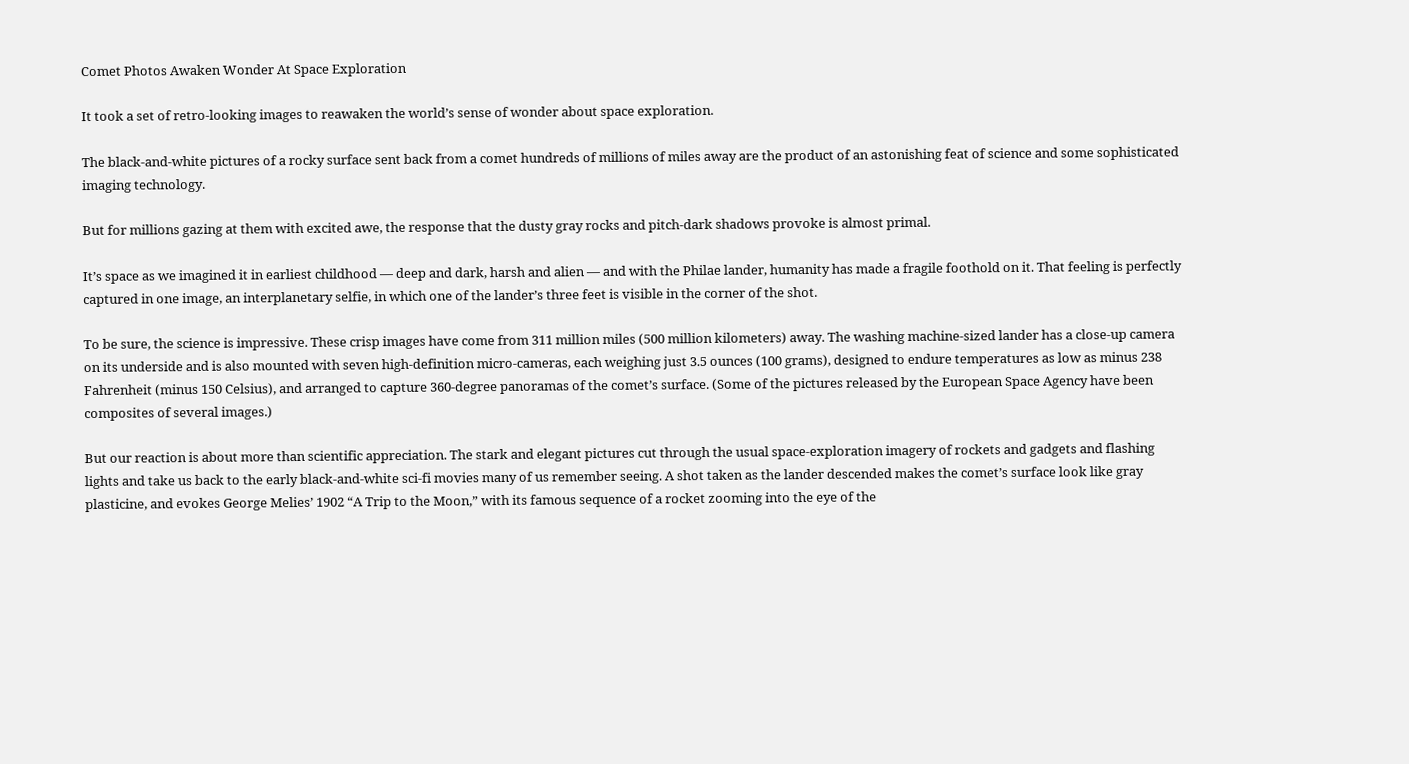Comet Photos Awaken Wonder At Space Exploration

It took a set of retro-looking images to reawaken the world’s sense of wonder about space exploration.

The black-and-white pictures of a rocky surface sent back from a comet hundreds of millions of miles away are the product of an astonishing feat of science and some sophisticated imaging technology.

But for millions gazing at them with excited awe, the response that the dusty gray rocks and pitch-dark shadows provoke is almost primal.

It’s space as we imagined it in earliest childhood — deep and dark, harsh and alien — and with the Philae lander, humanity has made a fragile foothold on it. That feeling is perfectly captured in one image, an interplanetary selfie, in which one of the lander’s three feet is visible in the corner of the shot.

To be sure, the science is impressive. These crisp images have come from 311 million miles (500 million kilometers) away. The washing machine-sized lander has a close-up camera on its underside and is also mounted with seven high-definition micro-cameras, each weighing just 3.5 ounces (100 grams), designed to endure temperatures as low as minus 238 Fahrenheit (minus 150 Celsius), and arranged to capture 360-degree panoramas of the comet’s surface. (Some of the pictures released by the European Space Agency have been composites of several images.)

But our reaction is about more than scientific appreciation. The stark and elegant pictures cut through the usual space-exploration imagery of rockets and gadgets and flashing lights and take us back to the early black-and-white sci-fi movies many of us remember seeing. A shot taken as the lander descended makes the comet’s surface look like gray plasticine, and evokes George Melies’ 1902 “A Trip to the Moon,” with its famous sequence of a rocket zooming into the eye of the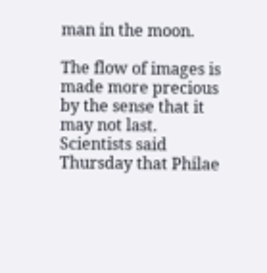man in the moon.

The flow of images is made more precious by the sense that it may not last. Scientists said Thursday that Philae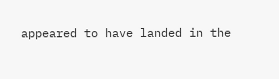appeared to have landed in the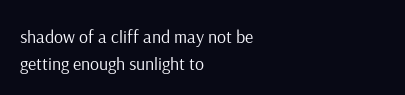shadow of a cliff and may not be getting enough sunlight to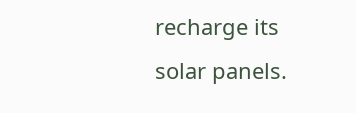recharge its solar panels.